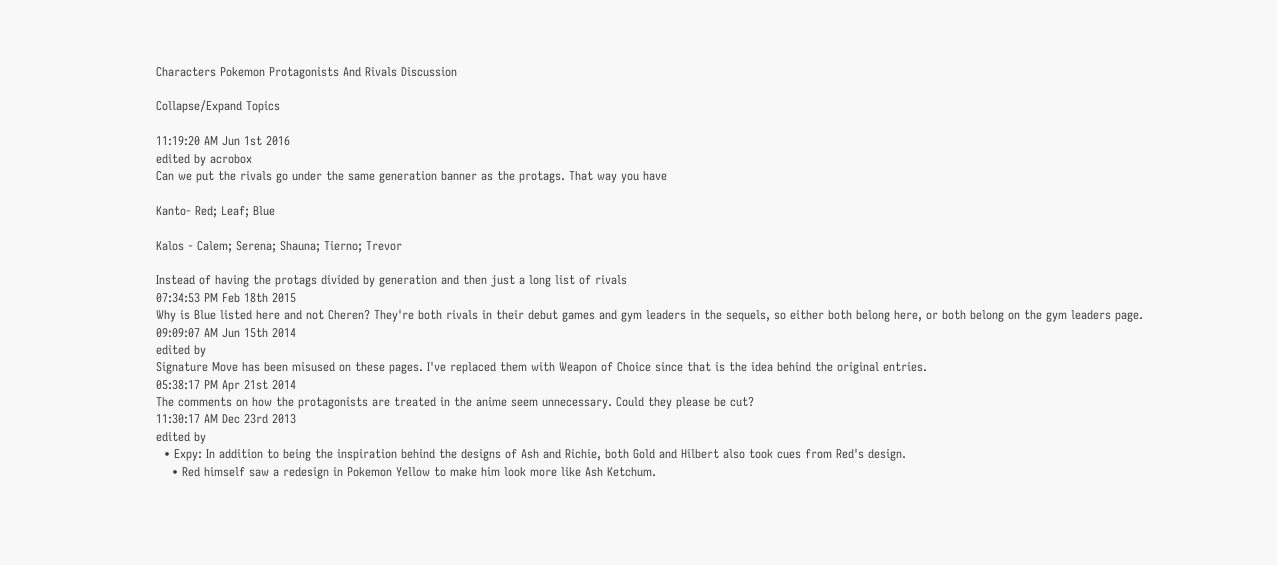Characters Pokemon Protagonists And Rivals Discussion

Collapse/Expand Topics

11:19:20 AM Jun 1st 2016
edited by acrobox
Can we put the rivals go under the same generation banner as the protags. That way you have

Kanto- Red; Leaf; Blue

Kalos - Calem; Serena; Shauna; Tierno; Trevor

Instead of having the protags divided by generation and then just a long list of rivals
07:34:53 PM Feb 18th 2015
Why is Blue listed here and not Cheren? They're both rivals in their debut games and gym leaders in the sequels, so either both belong here, or both belong on the gym leaders page.
09:09:07 AM Jun 15th 2014
edited by
Signature Move has been misused on these pages. I've replaced them with Weapon of Choice since that is the idea behind the original entries.
05:38:17 PM Apr 21st 2014
The comments on how the protagonists are treated in the anime seem unnecessary. Could they please be cut?
11:30:17 AM Dec 23rd 2013
edited by
  • Expy: In addition to being the inspiration behind the designs of Ash and Richie, both Gold and Hilbert also took cues from Red's design.
    • Red himself saw a redesign in Pokemon Yellow to make him look more like Ash Ketchum.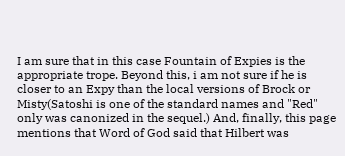I am sure that in this case Fountain of Expies is the appropriate trope. Beyond this, i am not sure if he is closer to an Expy than the local versions of Brock or Misty(Satoshi is one of the standard names and "Red" only was canonized in the sequel.) And, finally, this page mentions that Word of God said that Hilbert was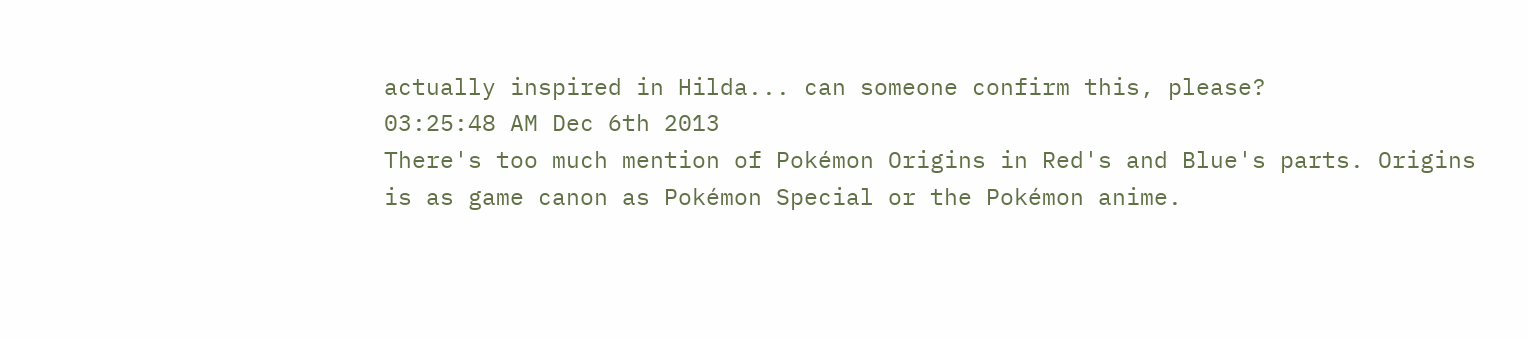actually inspired in Hilda... can someone confirm this, please?
03:25:48 AM Dec 6th 2013
There's too much mention of Pokémon Origins in Red's and Blue's parts. Origins is as game canon as Pokémon Special or the Pokémon anime.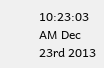10:23:03 AM Dec 23rd 2013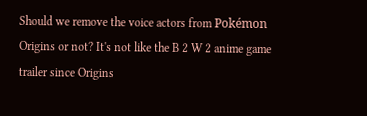Should we remove the voice actors from Pokémon Origins or not? It's not like the B 2 W 2 anime game trailer since Origins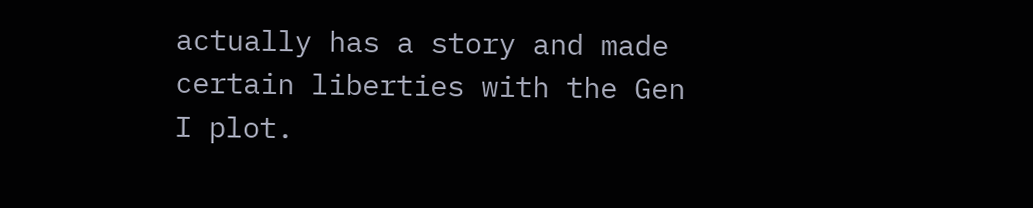actually has a story and made certain liberties with the Gen I plot.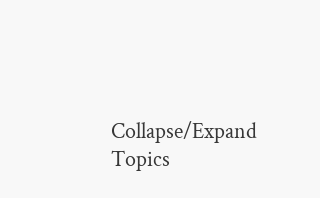Collapse/Expand Topics